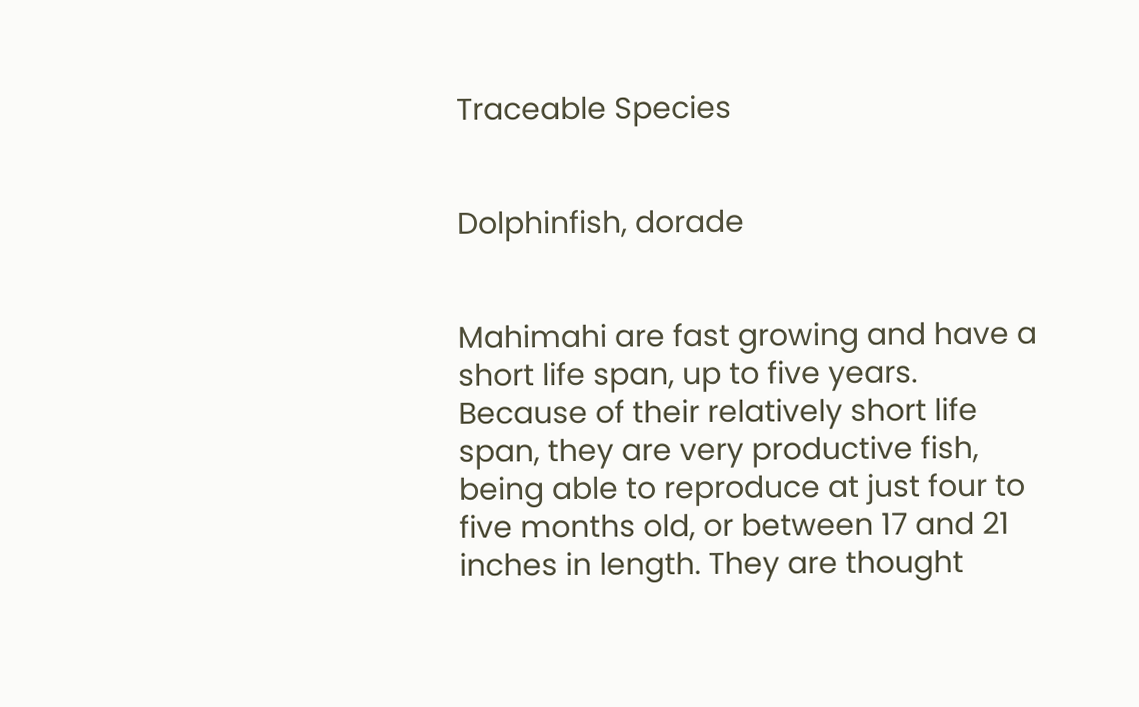Traceable Species


Dolphinfish, dorade


Mahimahi are fast growing and have a short life span, up to five years. Because of their relatively short life span, they are very productive fish, being able to reproduce at just four to five months old, or between 17 and 21 inches in length. They are thought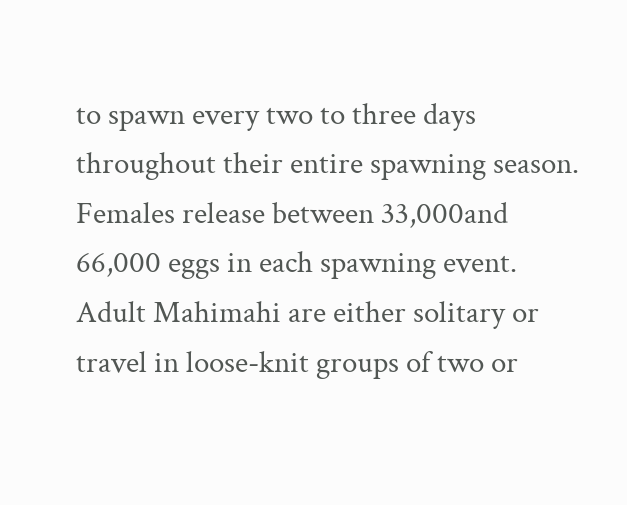to spawn every two to three days throughout their entire spawning season. Females release between 33,000and 66,000 eggs in each spawning event. Adult Mahimahi are either solitary or travel in loose-knit groups of two or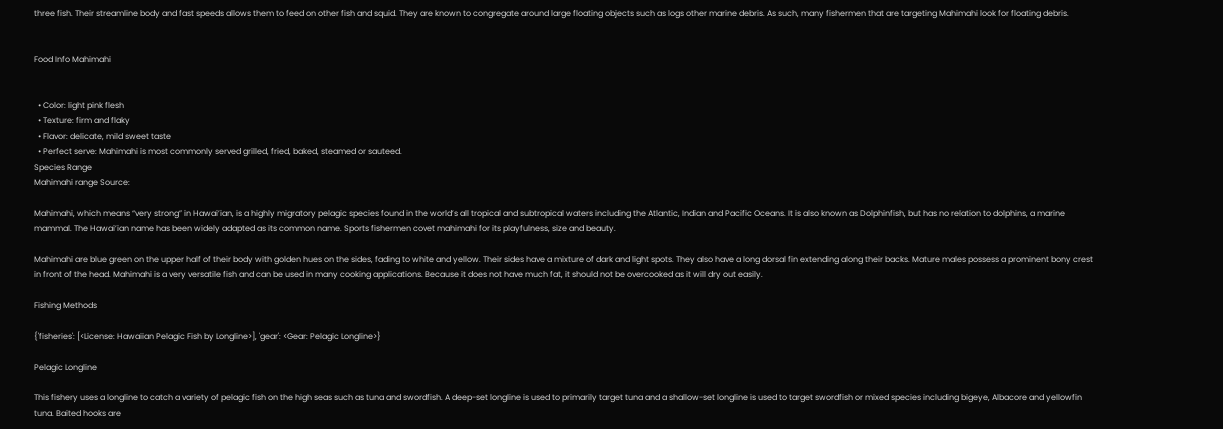three fish. Their streamline body and fast speeds allows them to feed on other fish and squid. They are known to congregate around large floating objects such as logs other marine debris. As such, many fishermen that are targeting Mahimahi look for floating debris.


Food Info Mahimahi


  • Color: light pink flesh
  • Texture: firm and flaky
  • Flavor: delicate, mild sweet taste
  • Perfect serve: Mahimahi is most commonly served grilled, fried, baked, steamed or sauteed.
Species Range
Mahimahi range Source:

Mahimahi, which means “very strong” in Hawai’ian, is a highly migratory pelagic species found in the world’s all tropical and subtropical waters including the Atlantic, Indian and Pacific Oceans. It is also known as Dolphinfish, but has no relation to dolphins, a marine mammal. The Hawai’ian name has been widely adapted as its common name. Sports fishermen covet mahimahi for its playfulness, size and beauty.

Mahimahi are blue green on the upper half of their body with golden hues on the sides, fading to white and yellow. Their sides have a mixture of dark and light spots. They also have a long dorsal fin extending along their backs. Mature males possess a prominent bony crest in front of the head. Mahimahi is a very versatile fish and can be used in many cooking applications. Because it does not have much fat, it should not be overcooked as it will dry out easily.

Fishing Methods

{'fisheries': [<License: Hawaiian Pelagic Fish by Longline>], 'gear': <Gear: Pelagic Longline>}

Pelagic Longline

This fishery uses a longline to catch a variety of pelagic fish on the high seas such as tuna and swordfish. A deep-set longline is used to primarily target tuna and a shallow-set longline is used to target swordfish or mixed species including bigeye, Albacore and yellowfin tuna. Baited hooks are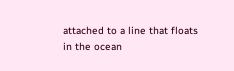attached to a line that floats in the ocean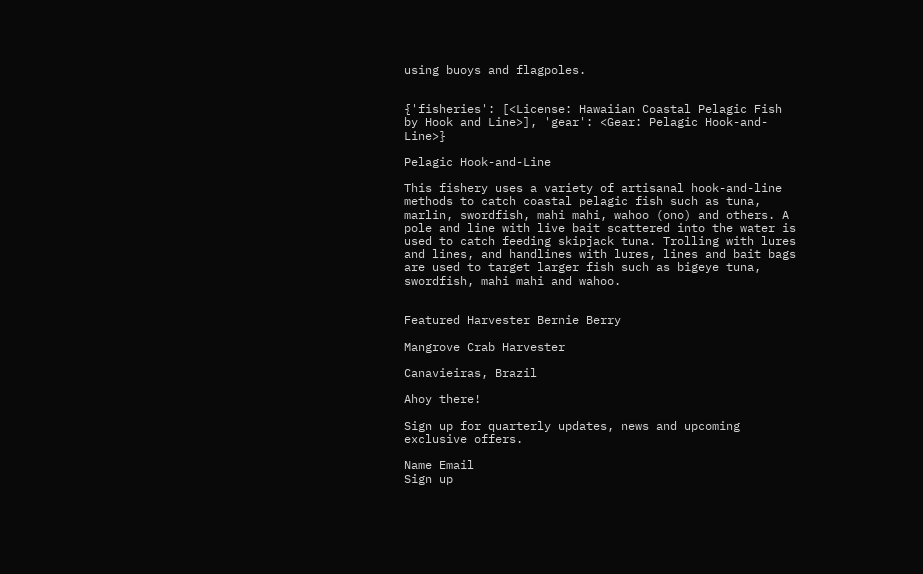using buoys and flagpoles.


{'fisheries': [<License: Hawaiian Coastal Pelagic Fish by Hook and Line>], 'gear': <Gear: Pelagic Hook-and-Line>}

Pelagic Hook-and-Line

This fishery uses a variety of artisanal hook-and-line methods to catch coastal pelagic fish such as tuna, marlin, swordfish, mahi mahi, wahoo (ono) and others. A pole and line with live bait scattered into the water is used to catch feeding skipjack tuna. Trolling with lures and lines, and handlines with lures, lines and bait bags are used to target larger fish such as bigeye tuna, swordfish, mahi mahi and wahoo.


Featured Harvester Bernie Berry

Mangrove Crab Harvester

Canavieiras, Brazil

Ahoy there!

Sign up for quarterly updates, news and upcoming exclusive offers.

Name Email
Sign up